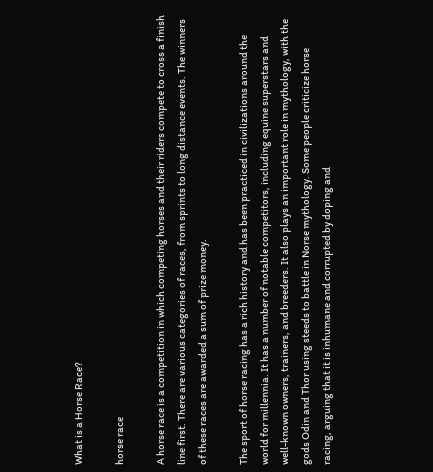What is a Horse Race?

horse race

A horse race is a competition in which competing horses and their riders compete to cross a finish line first. There are various categories of races, from sprints to long distance events. The winners of these races are awarded a sum of prize money.

The sport of horse racing has a rich history and has been practiced in civilizations around the world for millennia. It has a number of notable competitors, including equine superstars and well-known owners, trainers, and breeders. It also plays an important role in mythology, with the gods Odin and Thor using steeds to battle in Norse mythology. Some people criticize horse racing, arguing that it is inhumane and corrupted by doping and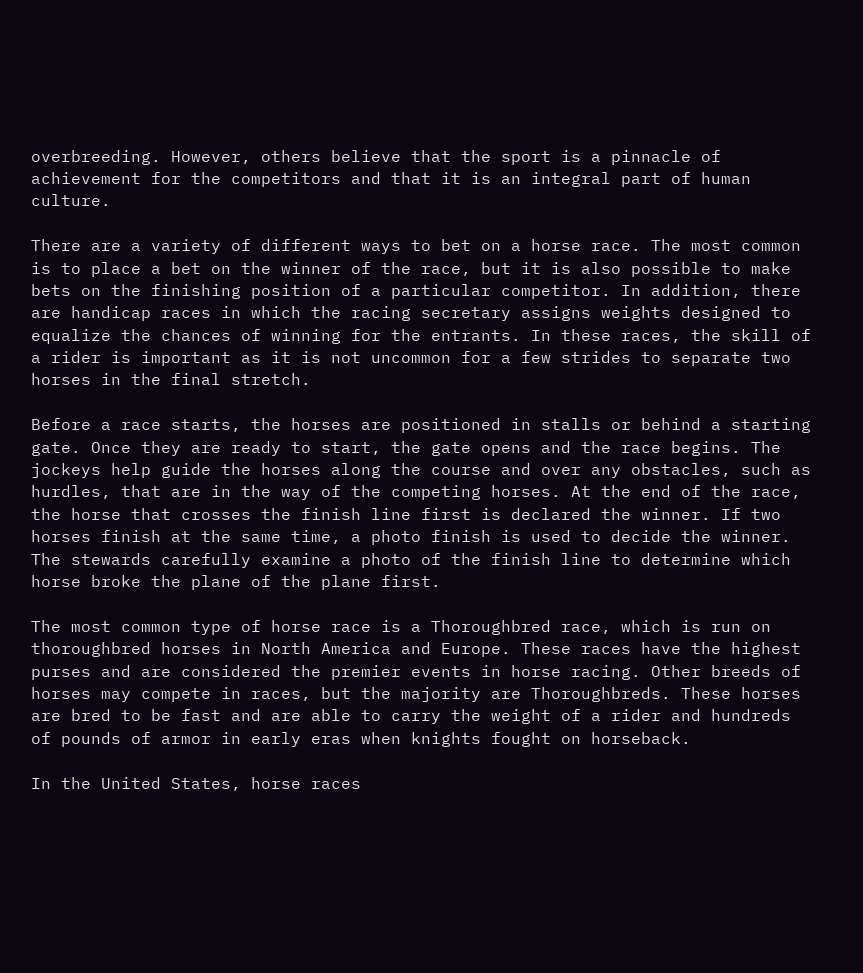overbreeding. However, others believe that the sport is a pinnacle of achievement for the competitors and that it is an integral part of human culture.

There are a variety of different ways to bet on a horse race. The most common is to place a bet on the winner of the race, but it is also possible to make bets on the finishing position of a particular competitor. In addition, there are handicap races in which the racing secretary assigns weights designed to equalize the chances of winning for the entrants. In these races, the skill of a rider is important as it is not uncommon for a few strides to separate two horses in the final stretch.

Before a race starts, the horses are positioned in stalls or behind a starting gate. Once they are ready to start, the gate opens and the race begins. The jockeys help guide the horses along the course and over any obstacles, such as hurdles, that are in the way of the competing horses. At the end of the race, the horse that crosses the finish line first is declared the winner. If two horses finish at the same time, a photo finish is used to decide the winner. The stewards carefully examine a photo of the finish line to determine which horse broke the plane of the plane first.

The most common type of horse race is a Thoroughbred race, which is run on thoroughbred horses in North America and Europe. These races have the highest purses and are considered the premier events in horse racing. Other breeds of horses may compete in races, but the majority are Thoroughbreds. These horses are bred to be fast and are able to carry the weight of a rider and hundreds of pounds of armor in early eras when knights fought on horseback.

In the United States, horse races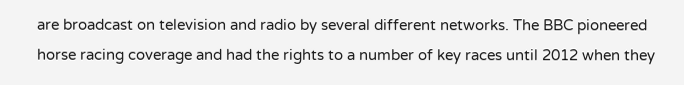are broadcast on television and radio by several different networks. The BBC pioneered horse racing coverage and had the rights to a number of key races until 2012 when they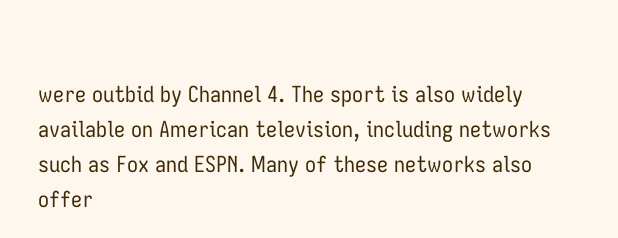were outbid by Channel 4. The sport is also widely available on American television, including networks such as Fox and ESPN. Many of these networks also offer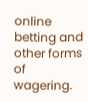online betting and other forms of wagering.